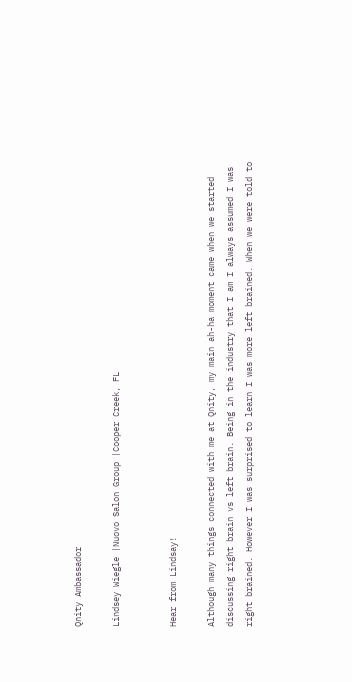Qnity Ambassador

Lindsey Wiegle |Nuovo Salon Group |Cooper Creek, FL


Hear from Lindsay!

Although many things connected with me at Qnity, my main ah-ha moment came when we started discussing right brain vs left brain. Being in the industry that I am I always assumed I was right brained. However I was surprised to learn I was more left brained. When we were told to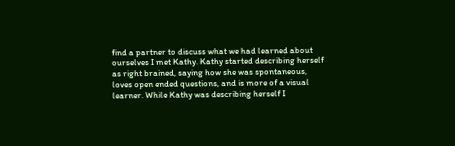find a partner to discuss what we had learned about ourselves I met Kathy. Kathy started describing herself as right brained, saying how she was spontaneous, loves open ended questions, and is more of a visual learner. While Kathy was describing herself I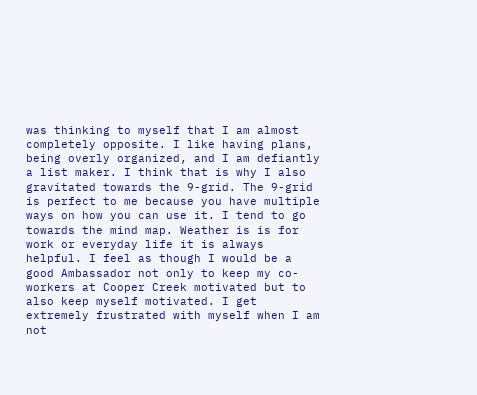was thinking to myself that I am almost completely opposite. I like having plans, being overly organized, and I am defiantly a list maker. I think that is why I also gravitated towards the 9-grid. The 9-grid is perfect to me because you have multiple ways on how you can use it. I tend to go towards the mind map. Weather is is for work or everyday life it is always helpful. I feel as though I would be a good Ambassador not only to keep my co-workers at Cooper Creek motivated but to also keep myself motivated. I get extremely frustrated with myself when I am not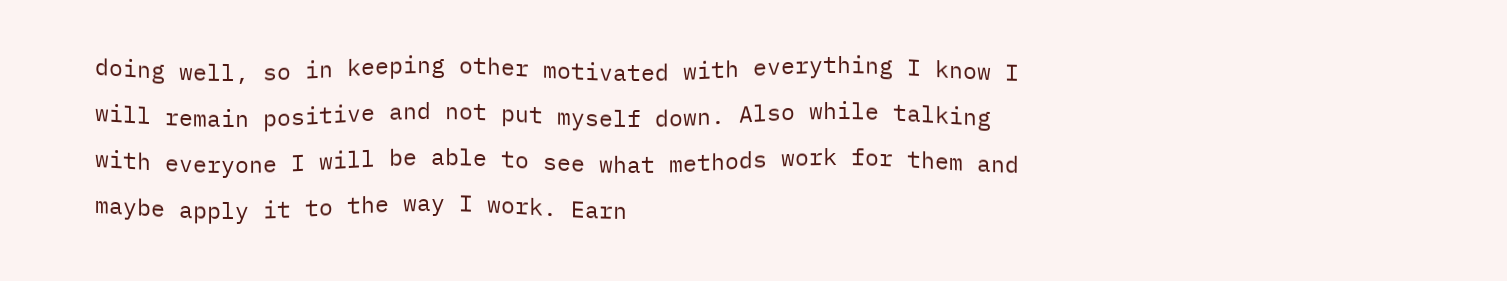doing well, so in keeping other motivated with everything I know I will remain positive and not put myself down. Also while talking with everyone I will be able to see what methods work for them and maybe apply it to the way I work. Earn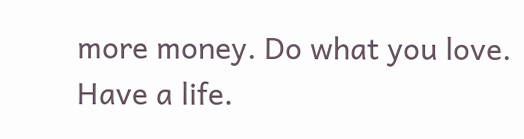more money. Do what you love. Have a life.